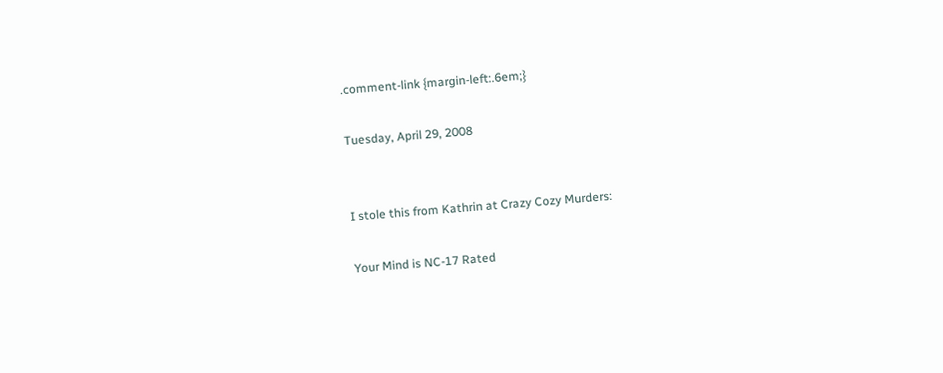.comment-link {margin-left:.6em;}

Tuesday, April 29, 2008


I stole this from Kathrin at Crazy Cozy Murders:

Your Mind is NC-17 Rated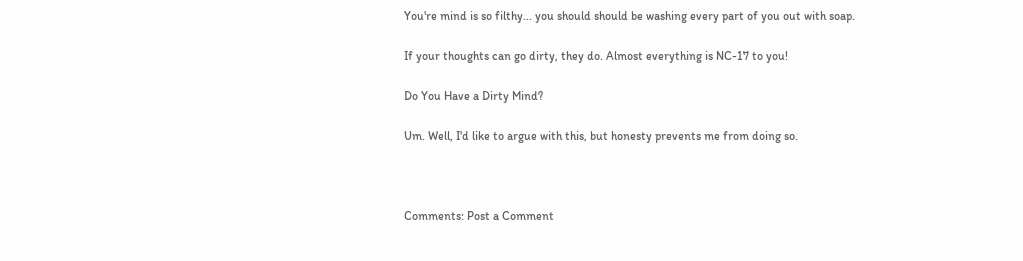You're mind is so filthy... you should should be washing every part of you out with soap.

If your thoughts can go dirty, they do. Almost everything is NC-17 to you!

Do You Have a Dirty Mind?

Um. Well, I'd like to argue with this, but honesty prevents me from doing so.



Comments: Post a Comment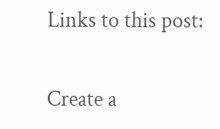Links to this post:

Create a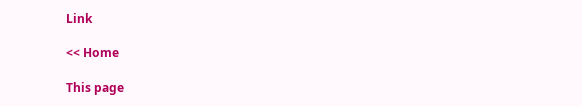Link

<< Home

This page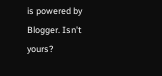is powered by Blogger. Isn't yours?